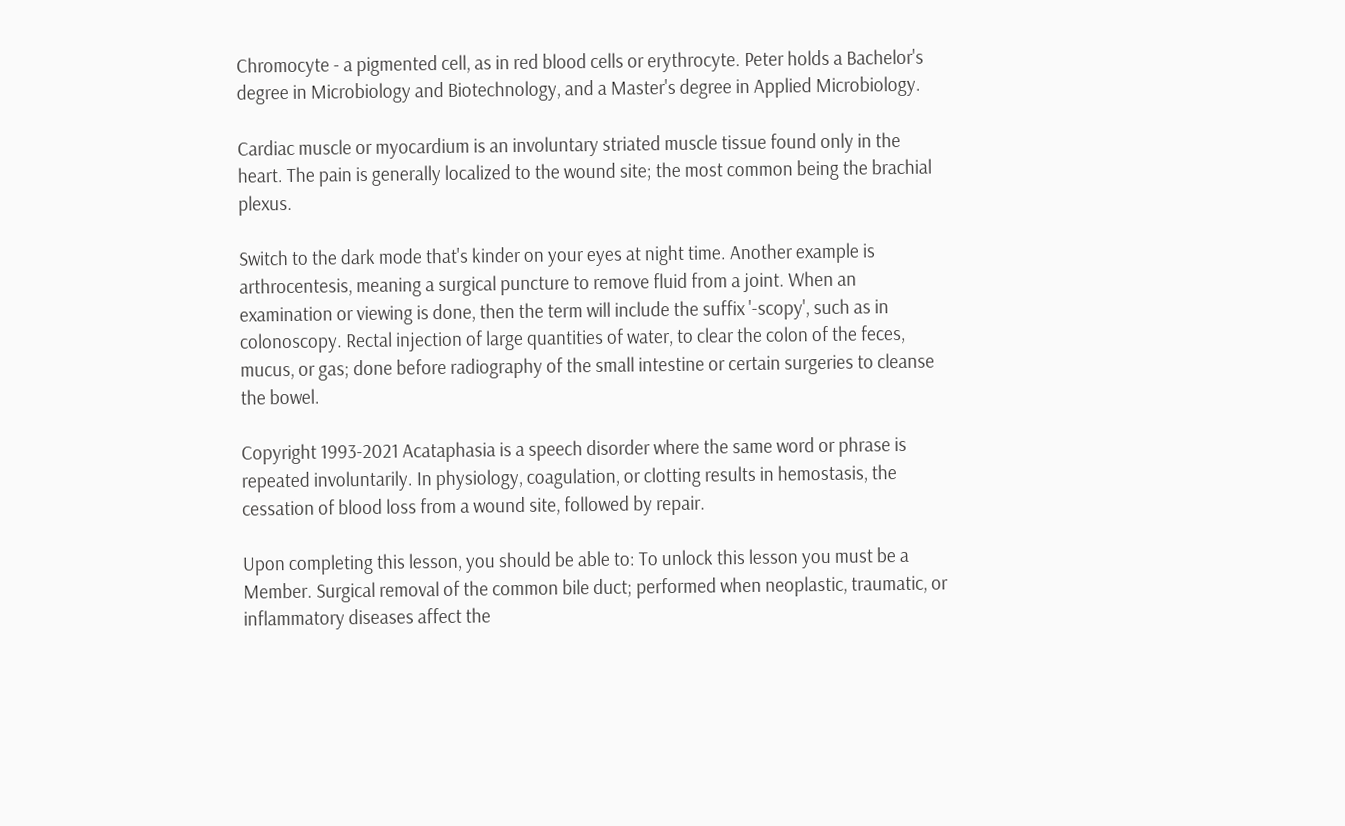Chromocyte - a pigmented cell, as in red blood cells or erythrocyte. Peter holds a Bachelor's degree in Microbiology and Biotechnology, and a Master's degree in Applied Microbiology.

Cardiac muscle or myocardium is an involuntary striated muscle tissue found only in the heart. The pain is generally localized to the wound site; the most common being the brachial plexus.

Switch to the dark mode that's kinder on your eyes at night time. Another example is arthrocentesis, meaning a surgical puncture to remove fluid from a joint. When an examination or viewing is done, then the term will include the suffix '-scopy', such as in colonoscopy. Rectal injection of large quantities of water, to clear the colon of the feces, mucus, or gas; done before radiography of the small intestine or certain surgeries to cleanse the bowel.

Copyright 1993-2021 Acataphasia is a speech disorder where the same word or phrase is repeated involuntarily. In physiology, coagulation, or clotting results in hemostasis, the cessation of blood loss from a wound site, followed by repair.

Upon completing this lesson, you should be able to: To unlock this lesson you must be a Member. Surgical removal of the common bile duct; performed when neoplastic, traumatic, or inflammatory diseases affect the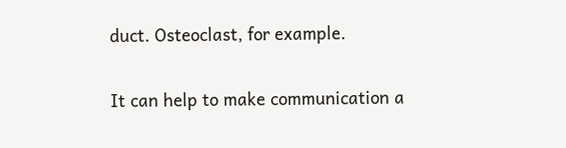duct. Osteoclast, for example.

It can help to make communication a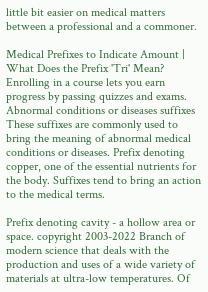little bit easier on medical matters between a professional and a commoner.

Medical Prefixes to Indicate Amount | What Does the Prefix 'Tri' Mean? Enrolling in a course lets you earn progress by passing quizzes and exams. Abnormal conditions or diseases suffixes These suffixes are commonly used to bring the meaning of abnormal medical conditions or diseases. Prefix denoting copper, one of the essential nutrients for the body. Suffixes tend to bring an action to the medical terms.

Prefix denoting cavity - a hollow area or space. copyright 2003-2022 Branch of modern science that deals with the production and uses of a wide variety of materials at ultra-low temperatures. Of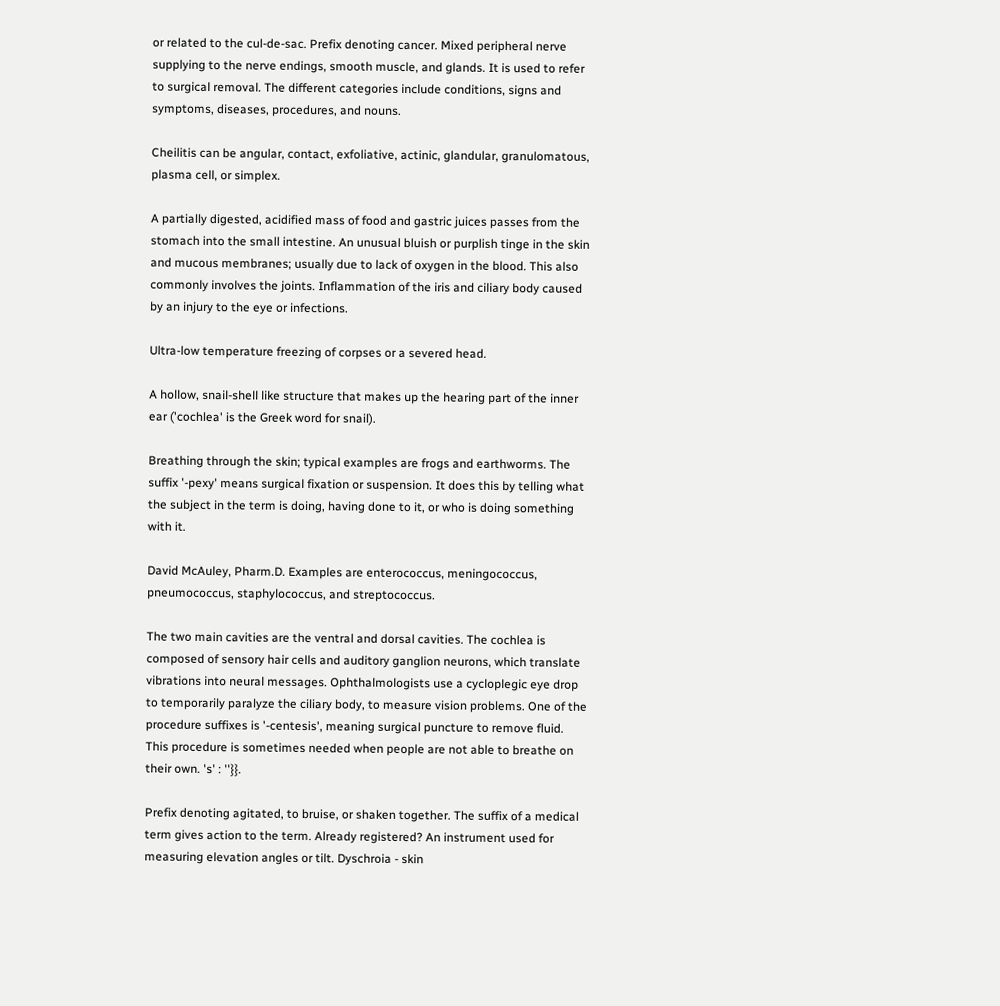or related to the cul-de-sac. Prefix denoting cancer. Mixed peripheral nerve supplying to the nerve endings, smooth muscle, and glands. It is used to refer to surgical removal. The different categories include conditions, signs and symptoms, diseases, procedures, and nouns.

Cheilitis can be angular, contact, exfoliative, actinic, glandular, granulomatous, plasma cell, or simplex.

A partially digested, acidified mass of food and gastric juices passes from the stomach into the small intestine. An unusual bluish or purplish tinge in the skin and mucous membranes; usually due to lack of oxygen in the blood. This also commonly involves the joints. Inflammation of the iris and ciliary body caused by an injury to the eye or infections.

Ultra-low temperature freezing of corpses or a severed head.

A hollow, snail-shell like structure that makes up the hearing part of the inner ear ('cochlea' is the Greek word for snail).

Breathing through the skin; typical examples are frogs and earthworms. The suffix '-pexy' means surgical fixation or suspension. It does this by telling what the subject in the term is doing, having done to it, or who is doing something with it.

David McAuley, Pharm.D. Examples are enterococcus, meningococcus, pneumococcus, staphylococcus, and streptococcus.

The two main cavities are the ventral and dorsal cavities. The cochlea is composed of sensory hair cells and auditory ganglion neurons, which translate vibrations into neural messages. Ophthalmologists use a cycloplegic eye drop to temporarily paralyze the ciliary body, to measure vision problems. One of the procedure suffixes is '-centesis', meaning surgical puncture to remove fluid. This procedure is sometimes needed when people are not able to breathe on their own. 's' : ''}}.

Prefix denoting agitated, to bruise, or shaken together. The suffix of a medical term gives action to the term. Already registered? An instrument used for measuring elevation angles or tilt. Dyschroia - skin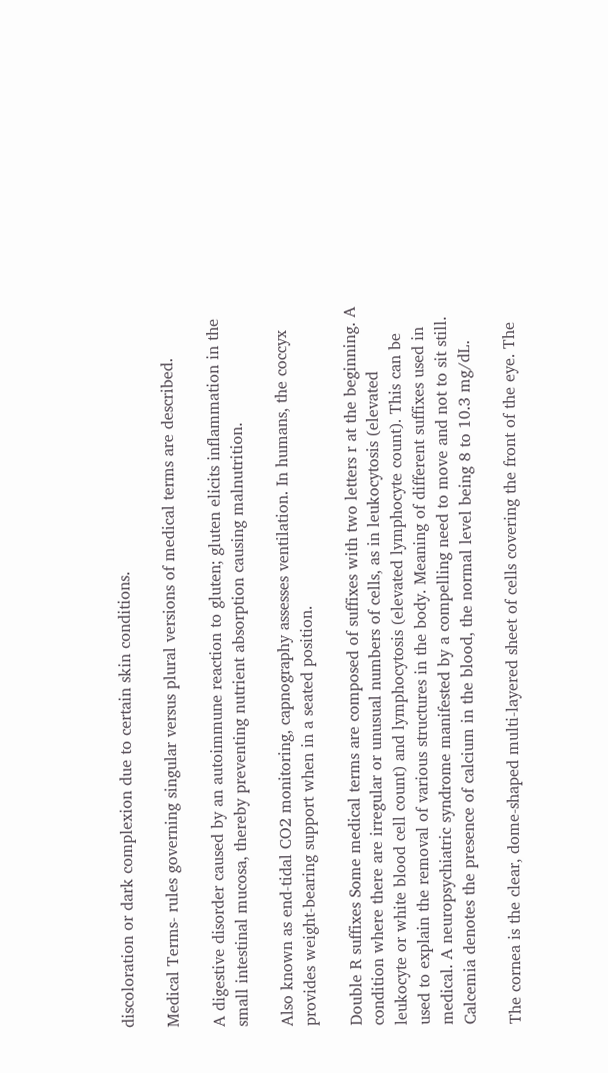discoloration or dark complexion due to certain skin conditions.

Medical Terms- rules governing singular versus plural versions of medical terms are described.

A digestive disorder caused by an autoimmune reaction to gluten; gluten elicits inflammation in the small intestinal mucosa, thereby preventing nutrient absorption causing malnutrition.

Also known as end-tidal CO2 monitoring, capnography assesses ventilation. In humans, the coccyx provides weight-bearing support when in a seated position.

Double R suffixes Some medical terms are composed of suffixes with two letters r at the beginning. A condition where there are irregular or unusual numbers of cells, as in leukocytosis (elevated leukocyte or white blood cell count) and lymphocytosis (elevated lymphocyte count). This can be used to explain the removal of various structures in the body. Meaning of different suffixes used in medical. A neuropsychiatric syndrome manifested by a compelling need to move and not to sit still. Calcemia denotes the presence of calcium in the blood, the normal level being 8 to 10.3 mg/dL.

The cornea is the clear, dome-shaped multi-layered sheet of cells covering the front of the eye. The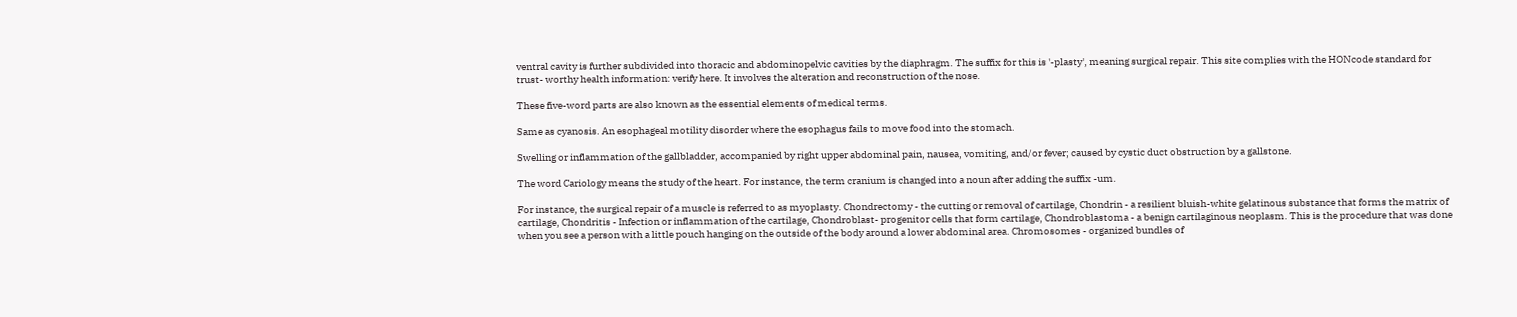ventral cavity is further subdivided into thoracic and abdominopelvic cavities by the diaphragm. The suffix for this is '-plasty', meaning surgical repair. This site complies with the HONcode standard for trust- worthy health information: verify here. It involves the alteration and reconstruction of the nose.

These five-word parts are also known as the essential elements of medical terms.

Same as cyanosis. An esophageal motility disorder where the esophagus fails to move food into the stomach.

Swelling or inflammation of the gallbladder, accompanied by right upper abdominal pain, nausea, vomiting, and/or fever; caused by cystic duct obstruction by a gallstone.

The word Cariology means the study of the heart. For instance, the term cranium is changed into a noun after adding the suffix -um.

For instance, the surgical repair of a muscle is referred to as myoplasty. Chondrectomy - the cutting or removal of cartilage, Chondrin - a resilient bluish-white gelatinous substance that forms the matrix of cartilage, Chondritis - Infection or inflammation of the cartilage, Chondroblast- progenitor cells that form cartilage, Chondroblastoma - a benign cartilaginous neoplasm. This is the procedure that was done when you see a person with a little pouch hanging on the outside of the body around a lower abdominal area. Chromosomes - organized bundles of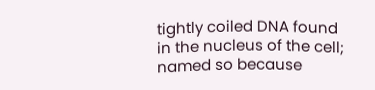tightly coiled DNA found in the nucleus of the cell; named so because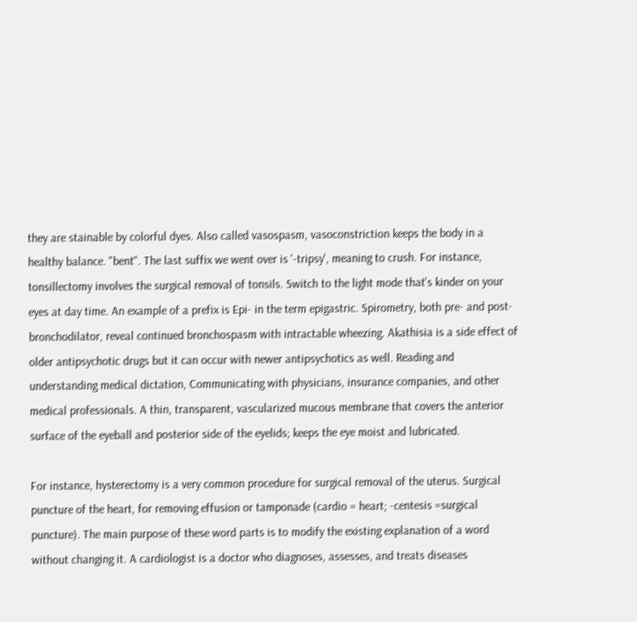they are stainable by colorful dyes. Also called vasospasm, vasoconstriction keeps the body in a healthy balance. "bent". The last suffix we went over is '-tripsy', meaning to crush. For instance, tonsillectomy involves the surgical removal of tonsils. Switch to the light mode that's kinder on your eyes at day time. An example of a prefix is Epi- in the term epigastric. Spirometry, both pre- and post-bronchodilator, reveal continued bronchospasm with intractable wheezing. Akathisia is a side effect of older antipsychotic drugs but it can occur with newer antipsychotics as well. Reading and understanding medical dictation, Communicating with physicians, insurance companies, and other medical professionals. A thin, transparent, vascularized mucous membrane that covers the anterior surface of the eyeball and posterior side of the eyelids; keeps the eye moist and lubricated.

For instance, hysterectomy is a very common procedure for surgical removal of the uterus. Surgical puncture of the heart, for removing effusion or tamponade (cardio = heart; -centesis =surgical puncture). The main purpose of these word parts is to modify the existing explanation of a word without changing it. A cardiologist is a doctor who diagnoses, assesses, and treats diseases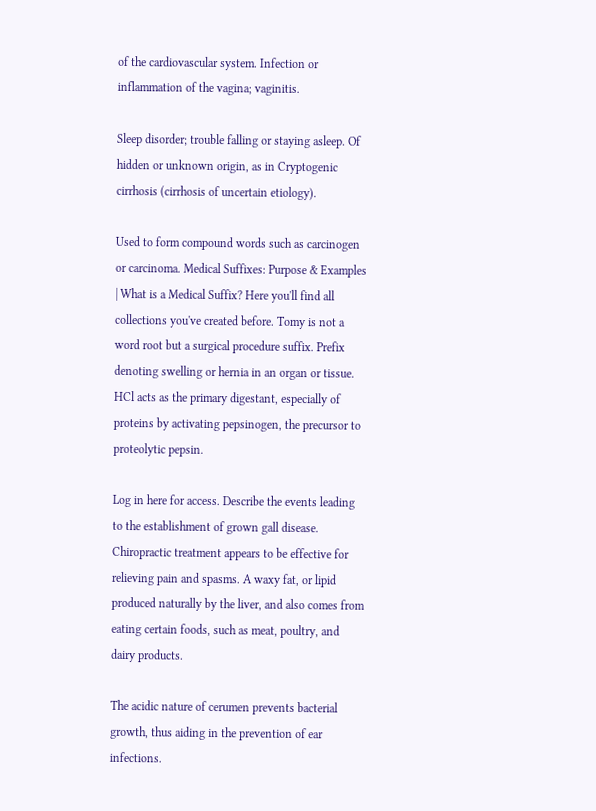of the cardiovascular system. Infection or inflammation of the vagina; vaginitis.

Sleep disorder; trouble falling or staying asleep. Of hidden or unknown origin, as in Cryptogenic cirrhosis (cirrhosis of uncertain etiology).

Used to form compound words such as carcinogen or carcinoma. Medical Suffixes: Purpose & Examples | What is a Medical Suffix? Here you'll find all collections you've created before. Tomy is not a word root but a surgical procedure suffix. Prefix denoting swelling or hernia in an organ or tissue. HCl acts as the primary digestant, especially of proteins by activating pepsinogen, the precursor to proteolytic pepsin.

Log in here for access. Describe the events leading to the establishment of grown gall disease. Chiropractic treatment appears to be effective for relieving pain and spasms. A waxy fat, or lipid produced naturally by the liver, and also comes from eating certain foods, such as meat, poultry, and dairy products.

The acidic nature of cerumen prevents bacterial growth, thus aiding in the prevention of ear infections.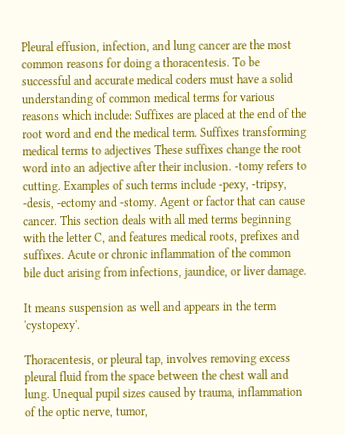Pleural effusion, infection, and lung cancer are the most common reasons for doing a thoracentesis. To be successful and accurate medical coders must have a solid understanding of common medical terms for various reasons which include: Suffixes are placed at the end of the root word and end the medical term. Suffixes transforming medical terms to adjectives These suffixes change the root word into an adjective after their inclusion. -tomy refers to cutting. Examples of such terms include -pexy, -tripsy, -desis, -ectomy and -stomy. Agent or factor that can cause cancer. This section deals with all med terms beginning with the letter C, and features medical roots, prefixes and suffixes. Acute or chronic inflammation of the common bile duct arising from infections, jaundice, or liver damage.

It means suspension as well and appears in the term 'cystopexy'.

Thoracentesis, or pleural tap, involves removing excess pleural fluid from the space between the chest wall and lung. Unequal pupil sizes caused by trauma, inflammation of the optic nerve, tumor,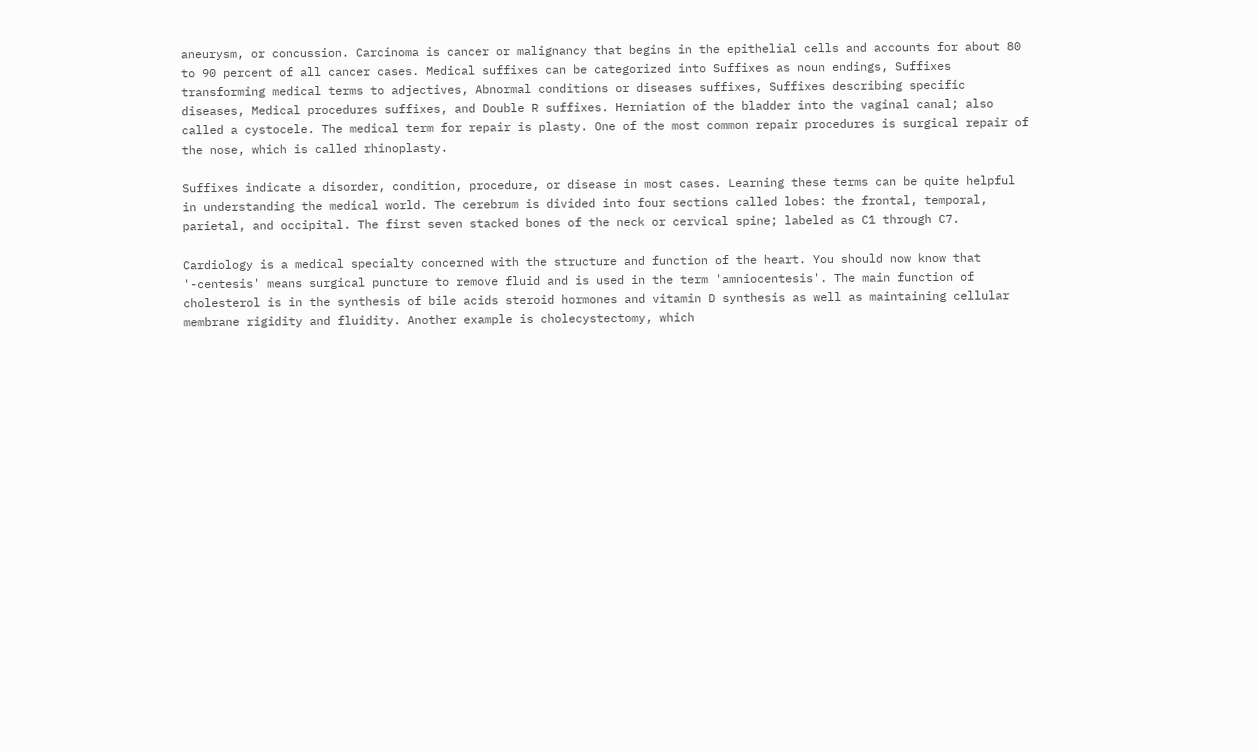aneurysm, or concussion. Carcinoma is cancer or malignancy that begins in the epithelial cells and accounts for about 80 to 90 percent of all cancer cases. Medical suffixes can be categorized into Suffixes as noun endings, Suffixes transforming medical terms to adjectives, Abnormal conditions or diseases suffixes, Suffixes describing specific diseases, Medical procedures suffixes, and Double R suffixes. Herniation of the bladder into the vaginal canal; also called a cystocele. The medical term for repair is plasty. One of the most common repair procedures is surgical repair of the nose, which is called rhinoplasty.

Suffixes indicate a disorder, condition, procedure, or disease in most cases. Learning these terms can be quite helpful in understanding the medical world. The cerebrum is divided into four sections called lobes: the frontal, temporal, parietal, and occipital. The first seven stacked bones of the neck or cervical spine; labeled as C1 through C7.

Cardiology is a medical specialty concerned with the structure and function of the heart. You should now know that '-centesis' means surgical puncture to remove fluid and is used in the term 'amniocentesis'. The main function of cholesterol is in the synthesis of bile acids steroid hormones and vitamin D synthesis as well as maintaining cellular membrane rigidity and fluidity. Another example is cholecystectomy, which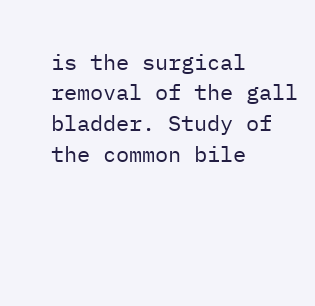is the surgical removal of the gall bladder. Study of the common bile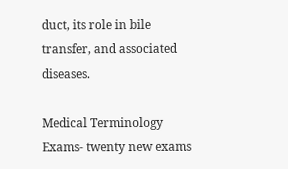duct, its role in bile transfer, and associated diseases.

Medical Terminology Exams- twenty new exams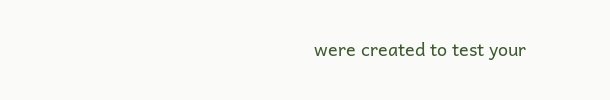were created to test your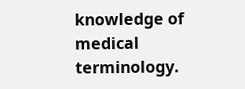knowledge of medical terminology.